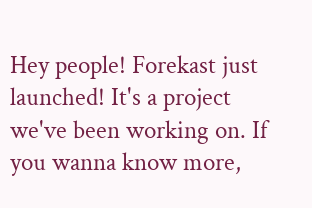Hey people! Forekast just launched! It's a project we've been working on. If you wanna know more,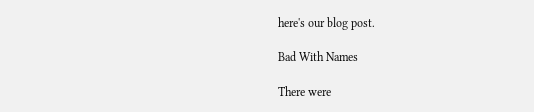here's our blog post.

Bad With Names

There were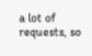a lot of requests, so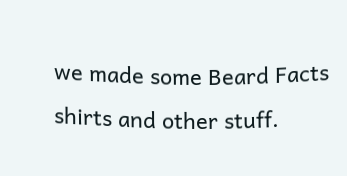we made some Beard Facts shirts and other stuff.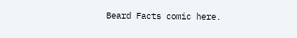Beard Facts comic here.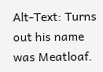Alt-Text: Turns out his name was Meatloaf.